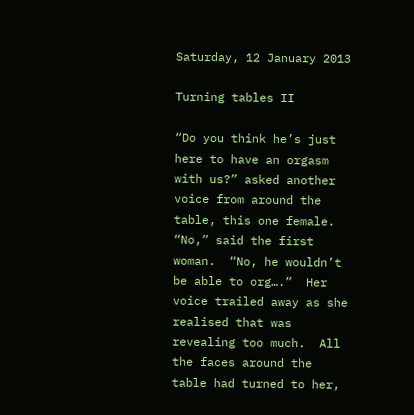Saturday, 12 January 2013

Turning tables II

“Do you think he’s just here to have an orgasm with us?” asked another voice from around the table, this one female.
“No,” said the first woman.  “No, he wouldn’t be able to org….”  Her voice trailed away as she realised that was revealing too much.  All the faces around the table had turned to her,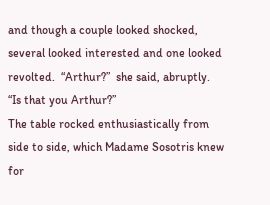and though a couple looked shocked, several looked interested and one looked revolted.  “Arthur?”  she said, abruptly.  “Is that you Arthur?”
The table rocked enthusiastically from side to side, which Madame Sosotris knew for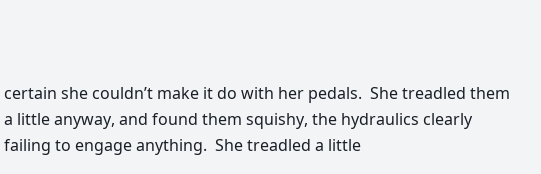certain she couldn’t make it do with her pedals.  She treadled them a little anyway, and found them squishy, the hydraulics clearly failing to engage anything.  She treadled a little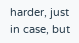harder, just in case, but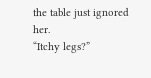the table just ignored her.
“Itchy legs?”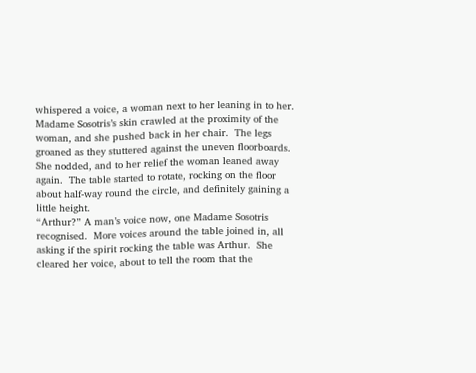whispered a voice, a woman next to her leaning in to her.  Madame Sosotris’s skin crawled at the proximity of the woman, and she pushed back in her chair.  The legs groaned as they stuttered against the uneven floorboards.  She nodded, and to her relief the woman leaned away again.  The table started to rotate, rocking on the floor about half-way round the circle, and definitely gaining a little height.
“Arthur?” A man’s voice now, one Madame Sosotris recognised.  More voices around the table joined in, all asking if the spirit rocking the table was Arthur.  She cleared her voice, about to tell the room that the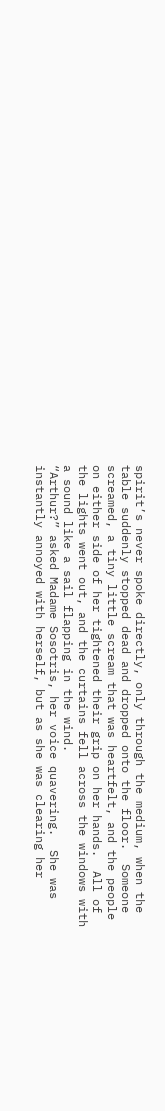spirit’s never spoke directly, only through the medium, when the table suddenly stopped dead and dropped onto the floor.  Someone screamed, a tiny little scream that was heartfelt, and the people on either side of her tightened their grip on her hands.  All of the lights went out, and the curtains fell across the windows with a sound like a sail flapping in the wind.
“Arthur?” asked Madame Sosotris, her voice quavering.  She was instantly annoyed with herself, but as she was clearing her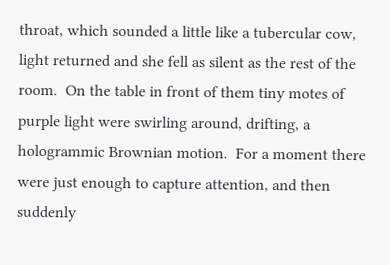throat, which sounded a little like a tubercular cow, light returned and she fell as silent as the rest of the room.  On the table in front of them tiny motes of purple light were swirling around, drifting, a hologrammic Brownian motion.  For a moment there were just enough to capture attention, and then suddenly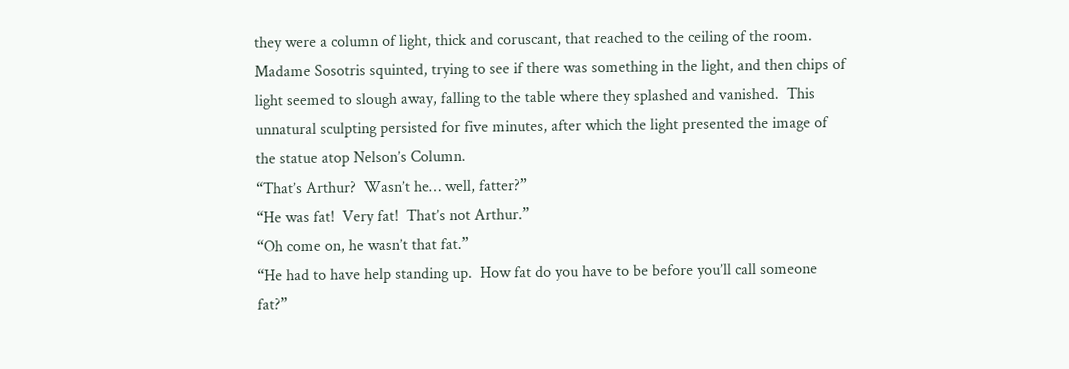they were a column of light, thick and coruscant, that reached to the ceiling of the room.  Madame Sosotris squinted, trying to see if there was something in the light, and then chips of light seemed to slough away, falling to the table where they splashed and vanished.  This unnatural sculpting persisted for five minutes, after which the light presented the image of the statue atop Nelson’s Column.
“That’s Arthur?  Wasn’t he… well, fatter?”
“He was fat!  Very fat!  That’s not Arthur.”
“Oh come on, he wasn’t that fat.”
“He had to have help standing up.  How fat do you have to be before you’ll call someone fat?”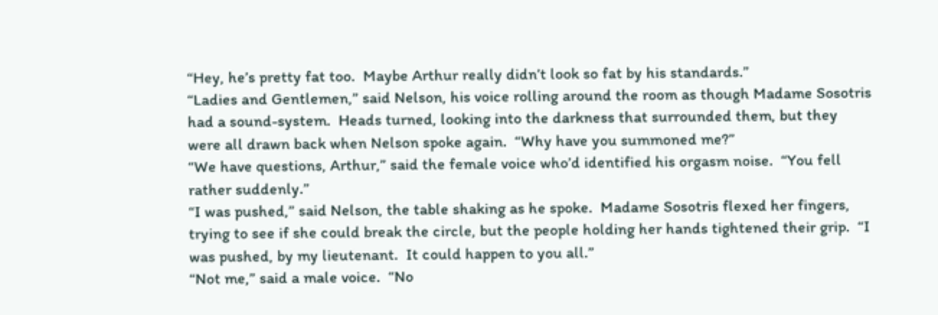“Hey, he’s pretty fat too.  Maybe Arthur really didn’t look so fat by his standards.”
“Ladies and Gentlemen,” said Nelson, his voice rolling around the room as though Madame Sosotris had a sound-system.  Heads turned, looking into the darkness that surrounded them, but they were all drawn back when Nelson spoke again.  “Why have you summoned me?”
“We have questions, Arthur,” said the female voice who’d identified his orgasm noise.  “You fell rather suddenly.”
“I was pushed,” said Nelson, the table shaking as he spoke.  Madame Sosotris flexed her fingers, trying to see if she could break the circle, but the people holding her hands tightened their grip.  “I was pushed, by my lieutenant.  It could happen to you all.”
“Not me,” said a male voice.  “No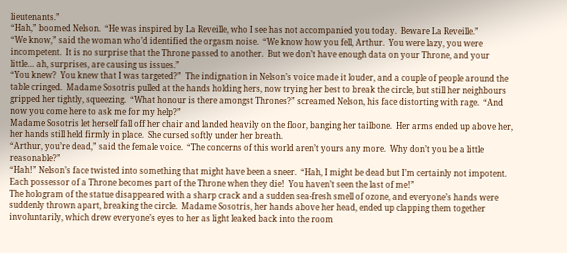lieutenants.”
“Hah,” boomed Nelson.  “He was inspired by La Reveille, who I see has not accompanied you today.  Beware La Reveille.”
“We know,” said the woman who’d identified the orgasm noise.  “We know how you fell, Arthur.  You were lazy, you were incompetent.  It is no surprise that the Throne passed to another.  But we don’t have enough data on your Throne, and your little… ah, surprises, are causing us issues.”
“You knew?  You knew that I was targeted?”  The indignation in Nelson’s voice made it louder, and a couple of people around the table cringed.  Madame Sosotris pulled at the hands holding hers, now trying her best to break the circle, but still her neighbours gripped her tightly, squeezing.  “What honour is there amongst Thrones?” screamed Nelson, his face distorting with rage.  “And now you come here to ask me for my help?”
Madame Sosotris let herself fall off her chair and landed heavily on the floor, banging her tailbone.  Her arms ended up above her, her hands still held firmly in place.  She cursed softly under her breath.
“Arthur, you’re dead,” said the female voice.  “The concerns of this world aren’t yours any more.  Why don’t you be a little reasonable?”
“Hah!” Nelson’s face twisted into something that might have been a sneer.  “Hah, I might be dead but I’m certainly not impotent.  Each possessor of a Throne becomes part of the Throne when they die!  You haven’t seen the last of me!”
The hologram of the statue disappeared with a sharp crack and a sudden sea-fresh smell of ozone, and everyone’s hands were suddenly thrown apart, breaking the circle.  Madame Sosotris, her hands above her head, ended up clapping them together involuntarily, which drew everyone’s eyes to her as light leaked back into the room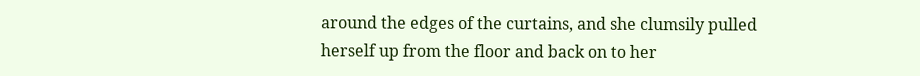around the edges of the curtains, and she clumsily pulled herself up from the floor and back on to her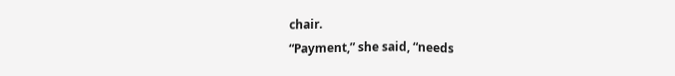chair.
“Payment,” she said, “needs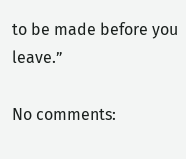to be made before you leave.”

No comments: